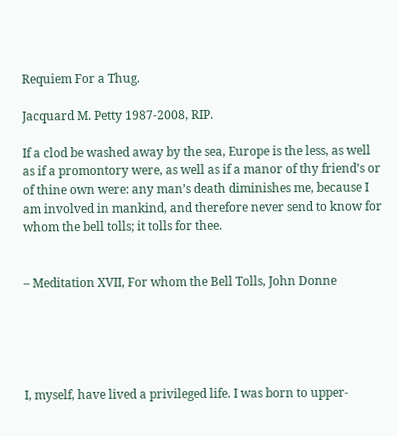Requiem For a Thug.

Jacquard M. Petty 1987-2008, RIP.

If a clod be washed away by the sea, Europe is the less, as well as if a promontory were, as well as if a manor of thy friend’s or of thine own were: any man’s death diminishes me, because I am involved in mankind, and therefore never send to know for whom the bell tolls; it tolls for thee.


– Meditation XVII, For whom the Bell Tolls, John Donne





I, myself, have lived a privileged life. I was born to upper-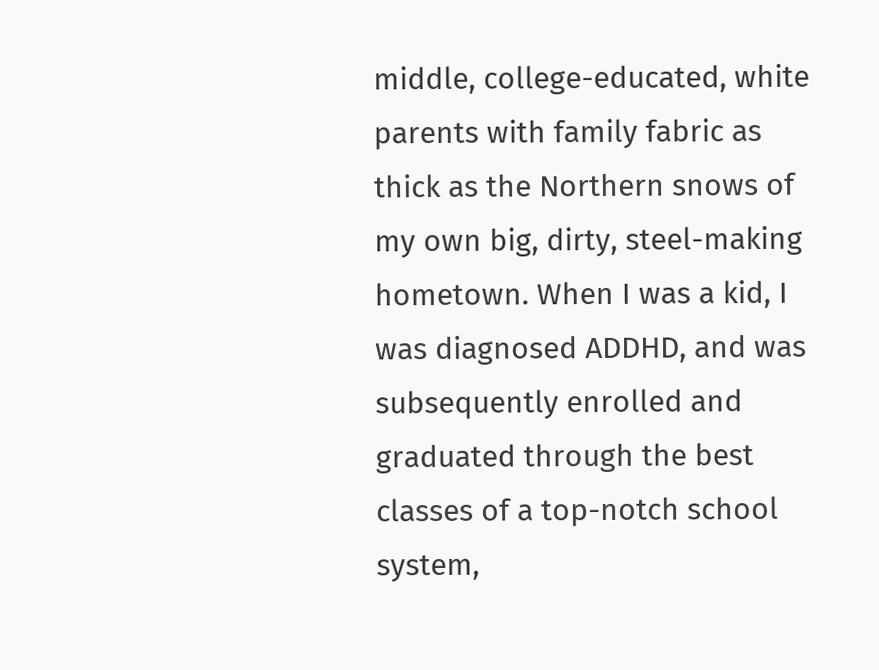middle, college-educated, white parents with family fabric as thick as the Northern snows of my own big, dirty, steel-making hometown. When I was a kid, I was diagnosed ADDHD, and was subsequently enrolled and graduated through the best classes of a top-notch school system,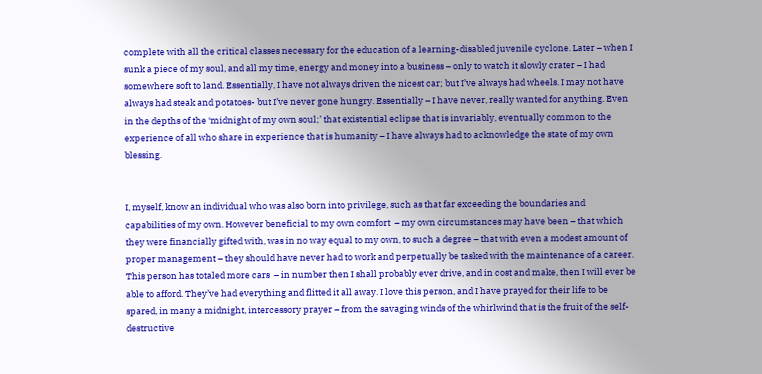complete with all the critical classes necessary for the education of a learning-disabled juvenile cyclone. Later – when I sunk a piece of my soul, and all my time, energy and money into a business – only to watch it slowly crater – I had somewhere soft to land. Essentially, I have not always driven the nicest car; but I’ve always had wheels. I may not have always had steak and potatoes- but I’ve never gone hungry. Essentially – I have never, really wanted for anything. Even in the depths of the ‘midnight of my own soul;’ that existential eclipse that is invariably, eventually common to the experience of all who share in experience that is humanity – I have always had to acknowledge the state of my own blessing.


I, myself, know an individual who was also born into privilege, such as that far exceeding the boundaries and capabilities of my own. However beneficial to my own comfort  – my own circumstances may have been – that which they were financially gifted with, was in no way equal to my own, to such a degree – that with even a modest amount of proper management – they should have never had to work and perpetually be tasked with the maintenance of a career. This person has totaled more cars  – in number then I shall probably ever drive, and in cost and make, then I will ever be able to afford. They’ve had everything and flitted it all away. I love this person, and I have prayed for their life to be spared, in many a midnight, intercessory prayer – from the savaging winds of the whirlwind that is the fruit of the self-destructive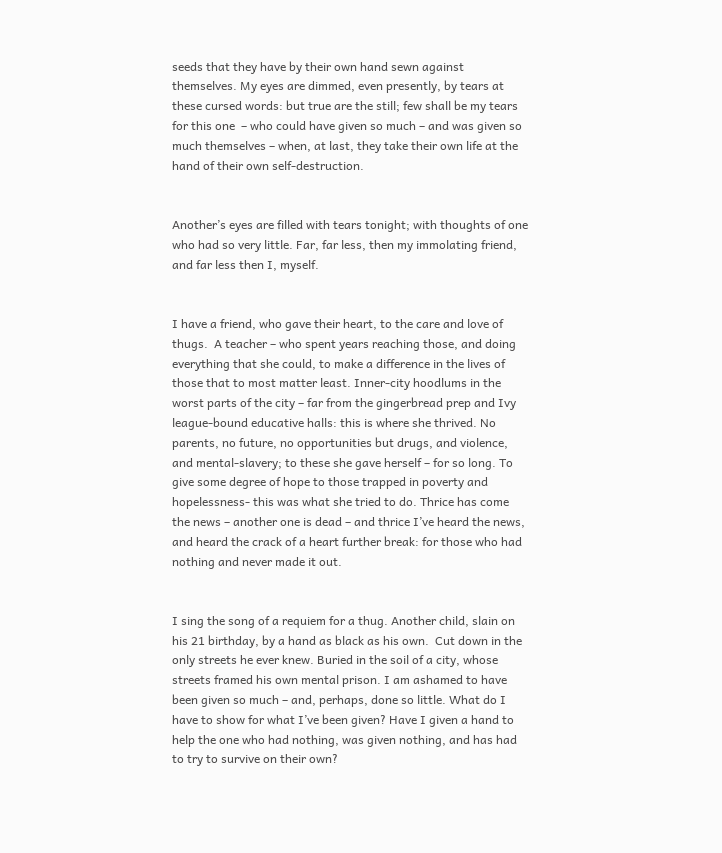seeds that they have by their own hand sewn against themselves. My eyes are dimmed, even presently, by tears at these cursed words: but true are the still; few shall be my tears for this one  – who could have given so much – and was given so much themselves – when, at last, they take their own life at the hand of their own self-destruction.


Another’s eyes are filled with tears tonight; with thoughts of one who had so very little. Far, far less, then my immolating friend, and far less then I, myself.


I have a friend, who gave their heart, to the care and love of thugs.  A teacher – who spent years reaching those, and doing everything that she could, to make a difference in the lives of those that to most matter least. Inner-city hoodlums in the worst parts of the city – far from the gingerbread prep and Ivy league-bound educative halls: this is where she thrived. No parents, no future, no opportunities but drugs, and violence, and mental-slavery; to these she gave herself – for so long. To give some degree of hope to those trapped in poverty and hopelessness- this was what she tried to do. Thrice has come the news – another one is dead – and thrice I’ve heard the news, and heard the crack of a heart further break: for those who had nothing and never made it out.


I sing the song of a requiem for a thug. Another child, slain on his 21 birthday, by a hand as black as his own.  Cut down in the only streets he ever knew. Buried in the soil of a city, whose streets framed his own mental prison. I am ashamed to have been given so much – and, perhaps, done so little. What do I have to show for what I’ve been given? Have I given a hand to help the one who had nothing, was given nothing, and has had to try to survive on their own?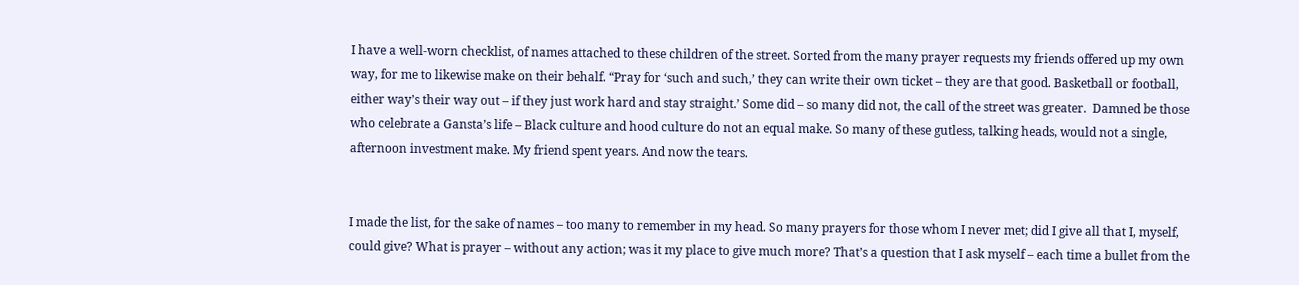I have a well-worn checklist, of names attached to these children of the street. Sorted from the many prayer requests my friends offered up my own way, for me to likewise make on their behalf. “Pray for ‘such and such,’ they can write their own ticket – they are that good. Basketball or football, either way’s their way out – if they just work hard and stay straight.’ Some did – so many did not, the call of the street was greater.  Damned be those who celebrate a Gansta’s life – Black culture and hood culture do not an equal make. So many of these gutless, talking heads, would not a single, afternoon investment make. My friend spent years. And now the tears.


I made the list, for the sake of names – too many to remember in my head. So many prayers for those whom I never met; did I give all that I, myself, could give? What is prayer – without any action; was it my place to give much more? That’s a question that I ask myself – each time a bullet from the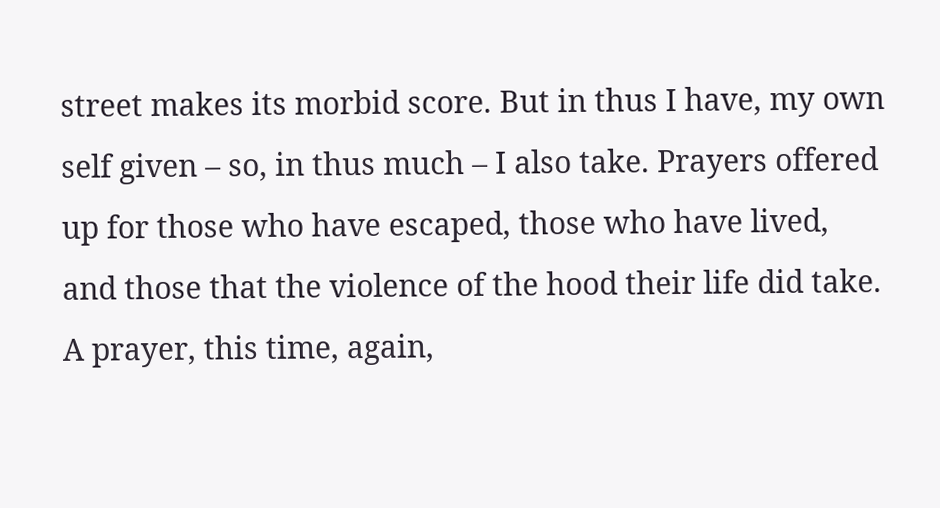street makes its morbid score. But in thus I have, my own self given – so, in thus much – I also take. Prayers offered up for those who have escaped, those who have lived, and those that the violence of the hood their life did take. A prayer, this time, again,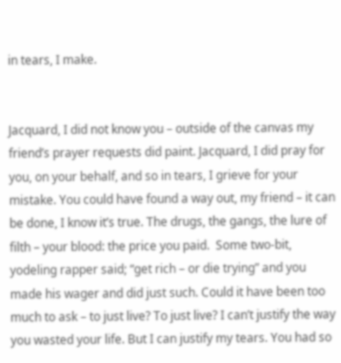in tears, I make.


Jacquard, I did not know you – outside of the canvas my friend’s prayer requests did paint. Jacquard, I did pray for you, on your behalf, and so in tears, I grieve for your mistake. You could have found a way out, my friend – it can be done, I know it’s true. The drugs, the gangs, the lure of filth – your blood: the price you paid.  Some two-bit, yodeling rapper said; “get rich – or die trying” and you made his wager and did just such. Could it have been too much to ask – to just live? To just live? I can’t justify the way you wasted your life. But I can justify my tears. You had so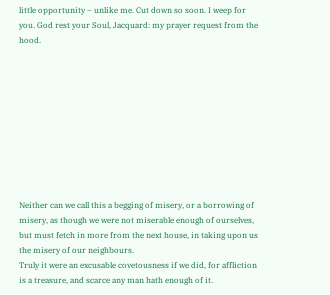little opportunity – unlike me. Cut down so soon. I weep for you. God rest your Soul, Jacquard: my prayer request from the hood.










Neither can we call this a begging of misery, or a borrowing of misery, as though we were not miserable enough of ourselves, but must fetch in more from the next house, in taking upon us the misery of our neighbours.
Truly it were an excusable covetousness if we did, for affliction is a treasure, and scarce any man hath enough of it.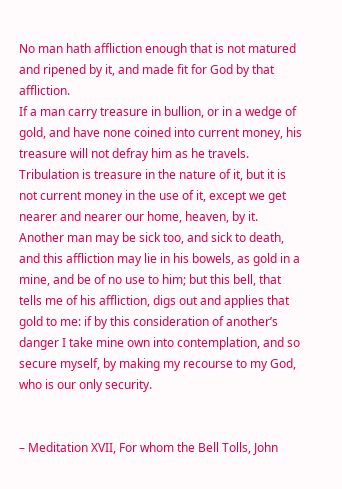No man hath affliction enough that is not matured and ripened by it, and made fit for God by that affliction.
If a man carry treasure in bullion, or in a wedge of gold, and have none coined into current money, his treasure will not defray him as he travels.
Tribulation is treasure in the nature of it, but it is not current money in the use of it, except we get nearer and nearer our home, heaven, by it.
Another man may be sick too, and sick to death, and this affliction may lie in his bowels, as gold in a mine, and be of no use to him; but this bell, that tells me of his affliction, digs out and applies that gold to me: if by this consideration of another’s danger I take mine own into contemplation, and so secure myself, by making my recourse to my God, who is our only security.


– Meditation XVII, For whom the Bell Tolls, John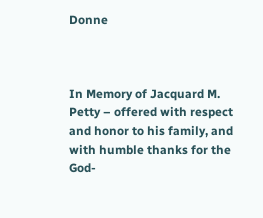Donne



In Memory of Jacquard M. Petty – offered with respect and honor to his family, and with humble thanks for the God-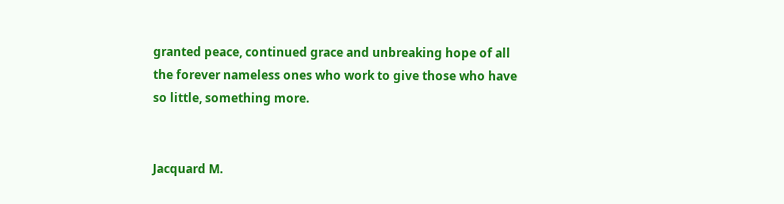granted peace, continued grace and unbreaking hope of all the forever nameless ones who work to give those who have so little, something more.


Jacquard M.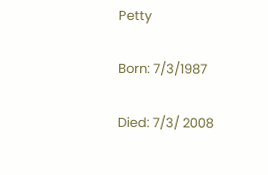Petty

Born: 7/3/1987

Died: 7/3/ 2008